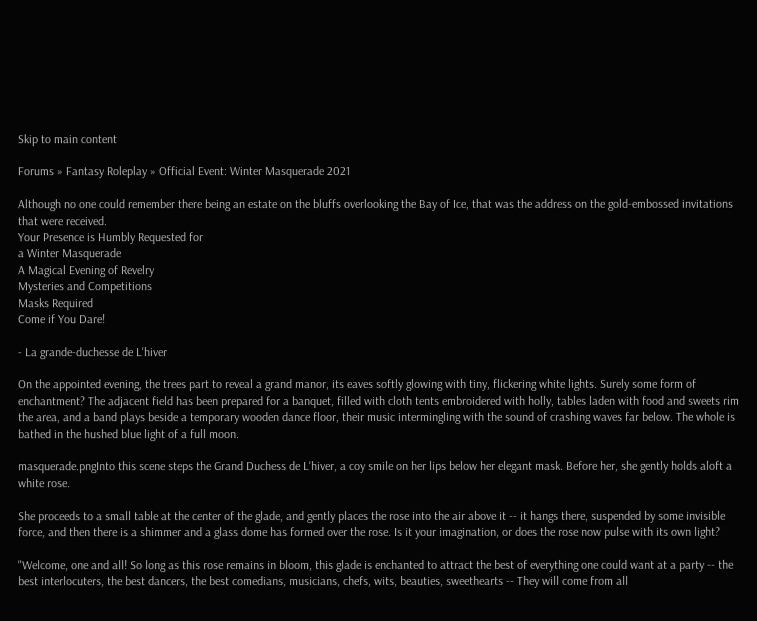Skip to main content

Forums » Fantasy Roleplay » Official Event: Winter Masquerade 2021

Although no one could remember there being an estate on the bluffs overlooking the Bay of Ice, that was the address on the gold-embossed invitations that were received.
Your Presence is Humbly Requested for
a Winter Masquerade
A Magical Evening of Revelry
Mysteries and Competitions
Masks Required
Come if You Dare!

- La grande-duchesse de L'hiver

On the appointed evening, the trees part to reveal a grand manor, its eaves softly glowing with tiny, flickering white lights. Surely some form of enchantment? The adjacent field has been prepared for a banquet, filled with cloth tents embroidered with holly, tables laden with food and sweets rim the area, and a band plays beside a temporary wooden dance floor, their music intermingling with the sound of crashing waves far below. The whole is bathed in the hushed blue light of a full moon.

masquerade.pngInto this scene steps the Grand Duchess de L'hiver, a coy smile on her lips below her elegant mask. Before her, she gently holds aloft a white rose.

She proceeds to a small table at the center of the glade, and gently places the rose into the air above it -- it hangs there, suspended by some invisible force, and then there is a shimmer and a glass dome has formed over the rose. Is it your imagination, or does the rose now pulse with its own light?

"Welcome, one and all! So long as this rose remains in bloom, this glade is enchanted to attract the best of everything one could want at a party -- the best interlocuters, the best dancers, the best comedians, musicians, chefs, wits, beauties, sweethearts -- They will come from all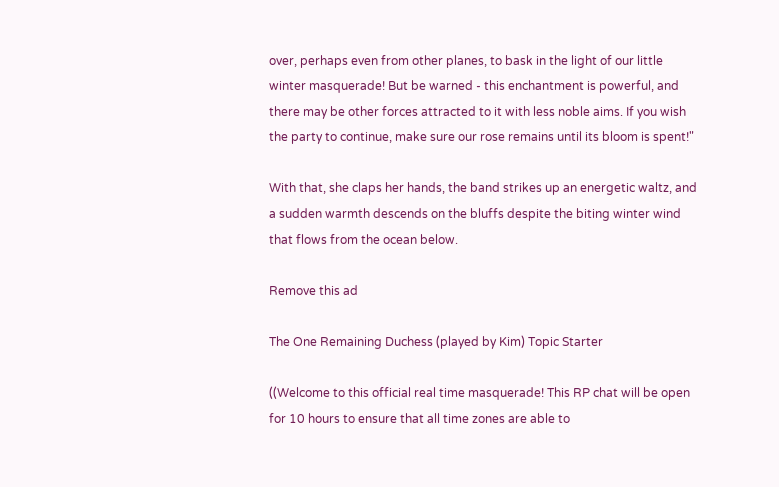over, perhaps even from other planes, to bask in the light of our little winter masquerade! But be warned - this enchantment is powerful, and there may be other forces attracted to it with less noble aims. If you wish the party to continue, make sure our rose remains until its bloom is spent!"

With that, she claps her hands, the band strikes up an energetic waltz, and a sudden warmth descends on the bluffs despite the biting winter wind that flows from the ocean below.

Remove this ad

The One Remaining Duchess (played by Kim) Topic Starter

((Welcome to this official real time masquerade! This RP chat will be open for 10 hours to ensure that all time zones are able to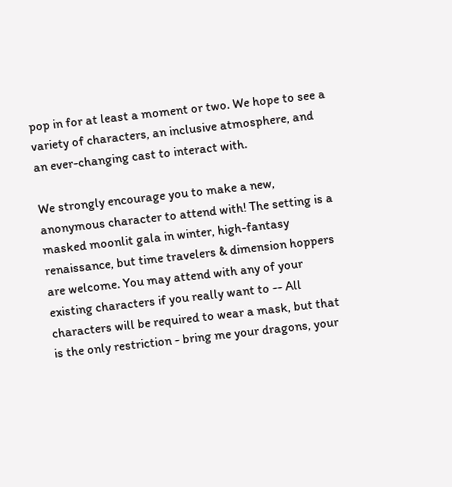pop in for at least a moment or two. We hope to see a variety of characters, an inclusive atmosphere, and an ever-changing cast to interact with.

We strongly encourage you to make a new, anonymous character to attend with! The setting is a masked moonlit gala in winter, high-fantasy renaissance, but time travelers & dimension hoppers are welcome. You may attend with any of your existing characters if you really want to -- All characters will be required to wear a mask, but that is the only restriction - bring me your dragons, your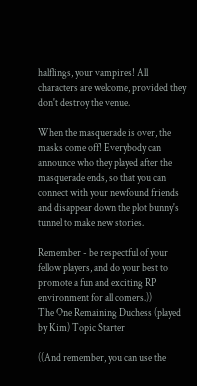halflings, your vampires! All characters are welcome, provided they don't destroy the venue.

When the masquerade is over, the masks come off! Everybody can announce who they played after the masquerade ends, so that you can connect with your newfound friends and disappear down the plot bunny's tunnel to make new stories.

Remember - be respectful of your fellow players, and do your best to promote a fun and exciting RP environment for all comers.))
The One Remaining Duchess (played by Kim) Topic Starter

((And remember, you can use the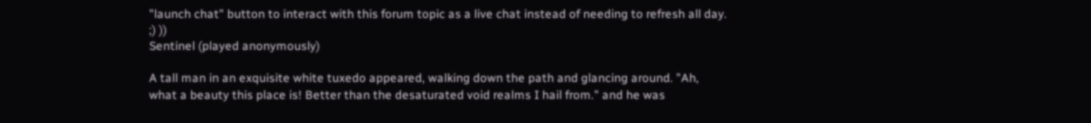"launch chat" button to interact with this forum topic as a live chat instead of needing to refresh all day. ;) ))
Sentinel (played anonymously)

A tall man in an exquisite white tuxedo appeared, walking down the path and glancing around. "Ah, what a beauty this place is! Better than the desaturated void realms I hail from." and he was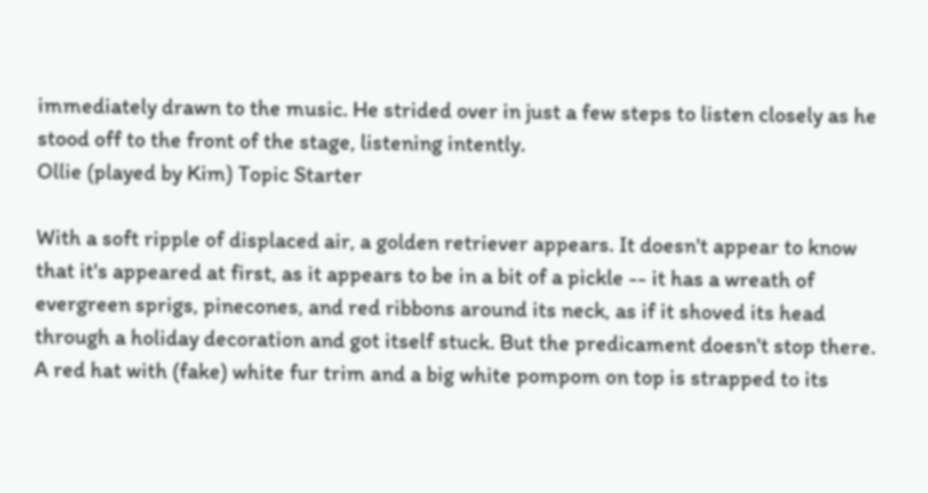immediately drawn to the music. He strided over in just a few steps to listen closely as he stood off to the front of the stage, listening intently.
Ollie (played by Kim) Topic Starter

With a soft ripple of displaced air, a golden retriever appears. It doesn't appear to know that it's appeared at first, as it appears to be in a bit of a pickle -- it has a wreath of evergreen sprigs, pinecones, and red ribbons around its neck, as if it shoved its head through a holiday decoration and got itself stuck. But the predicament doesn't stop there. A red hat with (fake) white fur trim and a big white pompom on top is strapped to its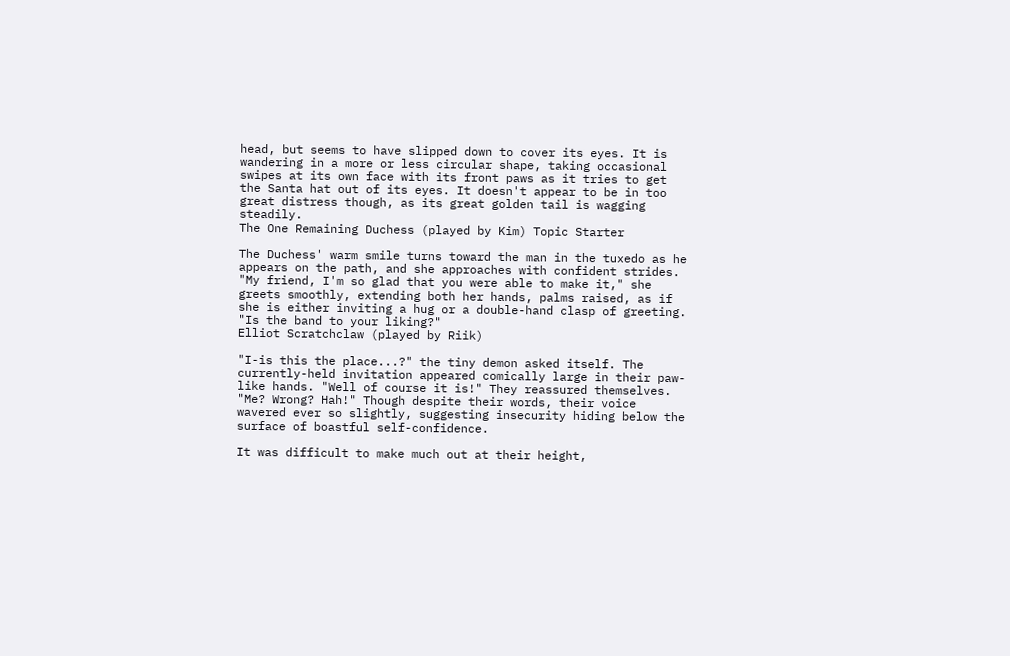head, but seems to have slipped down to cover its eyes. It is wandering in a more or less circular shape, taking occasional swipes at its own face with its front paws as it tries to get the Santa hat out of its eyes. It doesn't appear to be in too great distress though, as its great golden tail is wagging steadily.
The One Remaining Duchess (played by Kim) Topic Starter

The Duchess' warm smile turns toward the man in the tuxedo as he appears on the path, and she approaches with confident strides. "My friend, I'm so glad that you were able to make it," she greets smoothly, extending both her hands, palms raised, as if she is either inviting a hug or a double-hand clasp of greeting. "Is the band to your liking?"
Elliot Scratchclaw (played by Riik)

"I-is this the place...?" the tiny demon asked itself. The currently-held invitation appeared comically large in their paw-like hands. "Well of course it is!" They reassured themselves. "Me? Wrong? Hah!" Though despite their words, their voice wavered ever so slightly, suggesting insecurity hiding below the surface of boastful self-confidence.

It was difficult to make much out at their height,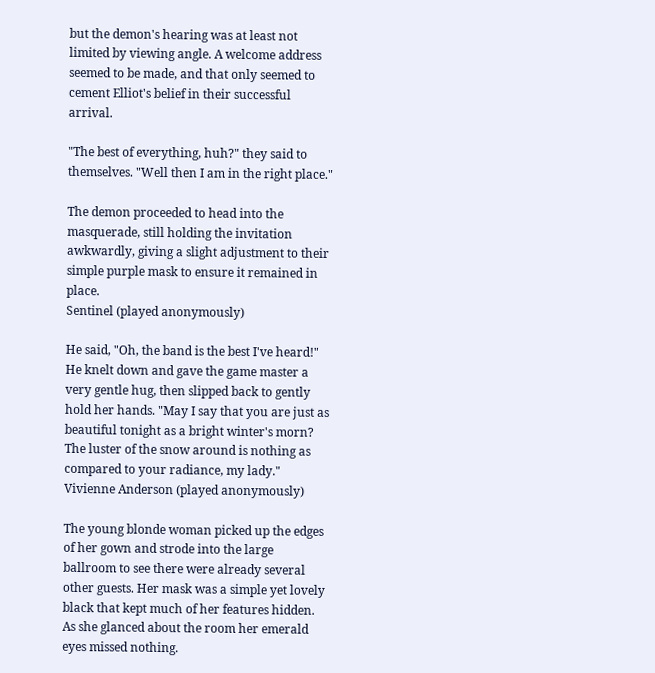but the demon's hearing was at least not limited by viewing angle. A welcome address seemed to be made, and that only seemed to cement Elliot's belief in their successful arrival.

"The best of everything, huh?" they said to themselves. "Well then I am in the right place."

The demon proceeded to head into the masquerade, still holding the invitation awkwardly, giving a slight adjustment to their simple purple mask to ensure it remained in place.
Sentinel (played anonymously)

He said, "Oh, the band is the best I've heard!" He knelt down and gave the game master a very gentle hug, then slipped back to gently hold her hands. "May I say that you are just as beautiful tonight as a bright winter's morn? The luster of the snow around is nothing as compared to your radiance, my lady."
Vivienne Anderson (played anonymously)

The young blonde woman picked up the edges of her gown and strode into the large ballroom to see there were already several other guests. Her mask was a simple yet lovely black that kept much of her features hidden. As she glanced about the room her emerald eyes missed nothing.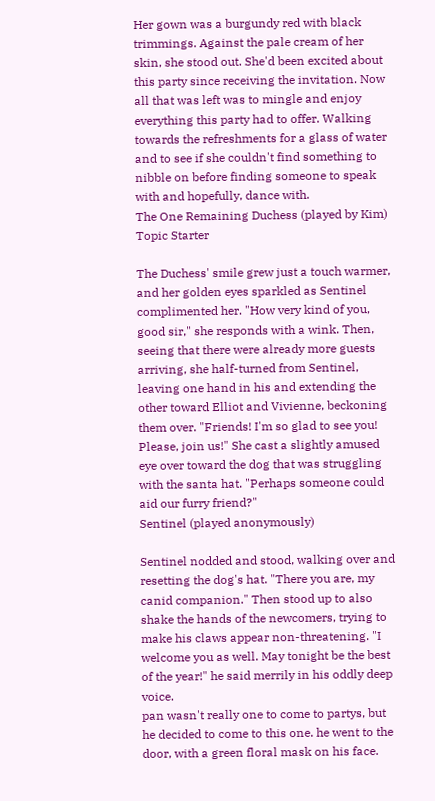Her gown was a burgundy red with black trimmings. Against the pale cream of her skin, she stood out. She'd been excited about this party since receiving the invitation. Now all that was left was to mingle and enjoy everything this party had to offer. Walking towards the refreshments for a glass of water and to see if she couldn't find something to nibble on before finding someone to speak with and hopefully, dance with.
The One Remaining Duchess (played by Kim) Topic Starter

The Duchess' smile grew just a touch warmer, and her golden eyes sparkled as Sentinel complimented her. "How very kind of you, good sir," she responds with a wink. Then, seeing that there were already more guests arriving, she half-turned from Sentinel, leaving one hand in his and extending the other toward Elliot and Vivienne, beckoning them over. "Friends! I'm so glad to see you! Please, join us!" She cast a slightly amused eye over toward the dog that was struggling with the santa hat. "Perhaps someone could aid our furry friend?"
Sentinel (played anonymously)

Sentinel nodded and stood, walking over and resetting the dog's hat. "There you are, my canid companion." Then stood up to also shake the hands of the newcomers, trying to make his claws appear non-threatening. "I welcome you as well. May tonight be the best of the year!" he said merrily in his oddly deep voice.
pan wasn't really one to come to partys, but he decided to come to this one. he went to the door, with a green floral mask on his face.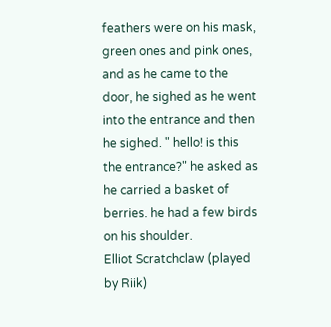feathers were on his mask, green ones and pink ones, and as he came to the door, he sighed as he went into the entrance and then he sighed. " hello! is this the entrance?" he asked as he carried a basket of berries. he had a few birds on his shoulder.
Elliot Scratchclaw (played by Riik)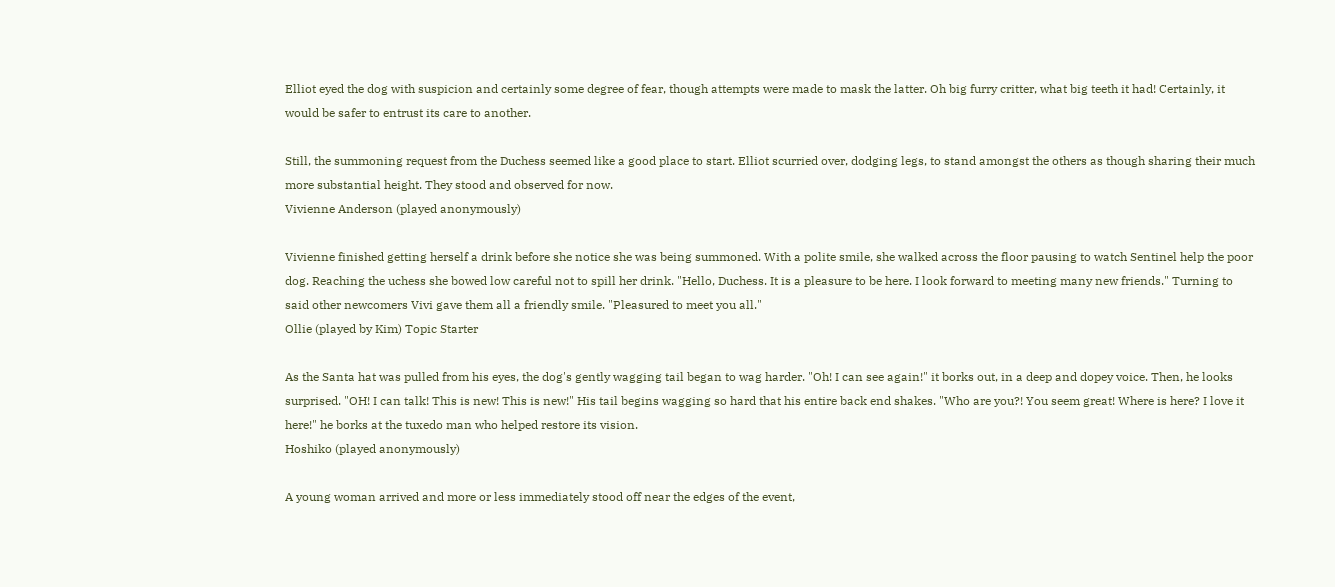Elliot eyed the dog with suspicion and certainly some degree of fear, though attempts were made to mask the latter. Oh big furry critter, what big teeth it had! Certainly, it would be safer to entrust its care to another.

Still, the summoning request from the Duchess seemed like a good place to start. Elliot scurried over, dodging legs, to stand amongst the others as though sharing their much more substantial height. They stood and observed for now.
Vivienne Anderson (played anonymously)

Vivienne finished getting herself a drink before she notice she was being summoned. With a polite smile, she walked across the floor pausing to watch Sentinel help the poor dog. Reaching the uchess she bowed low careful not to spill her drink. "Hello, Duchess. It is a pleasure to be here. I look forward to meeting many new friends." Turning to said other newcomers Vivi gave them all a friendly smile. "Pleasured to meet you all."
Ollie (played by Kim) Topic Starter

As the Santa hat was pulled from his eyes, the dog's gently wagging tail began to wag harder. "Oh! I can see again!" it borks out, in a deep and dopey voice. Then, he looks surprised. "OH! I can talk! This is new! This is new!" His tail begins wagging so hard that his entire back end shakes. "Who are you?! You seem great! Where is here? I love it here!" he borks at the tuxedo man who helped restore its vision.
Hoshiko (played anonymously)

A young woman arrived and more or less immediately stood off near the edges of the event,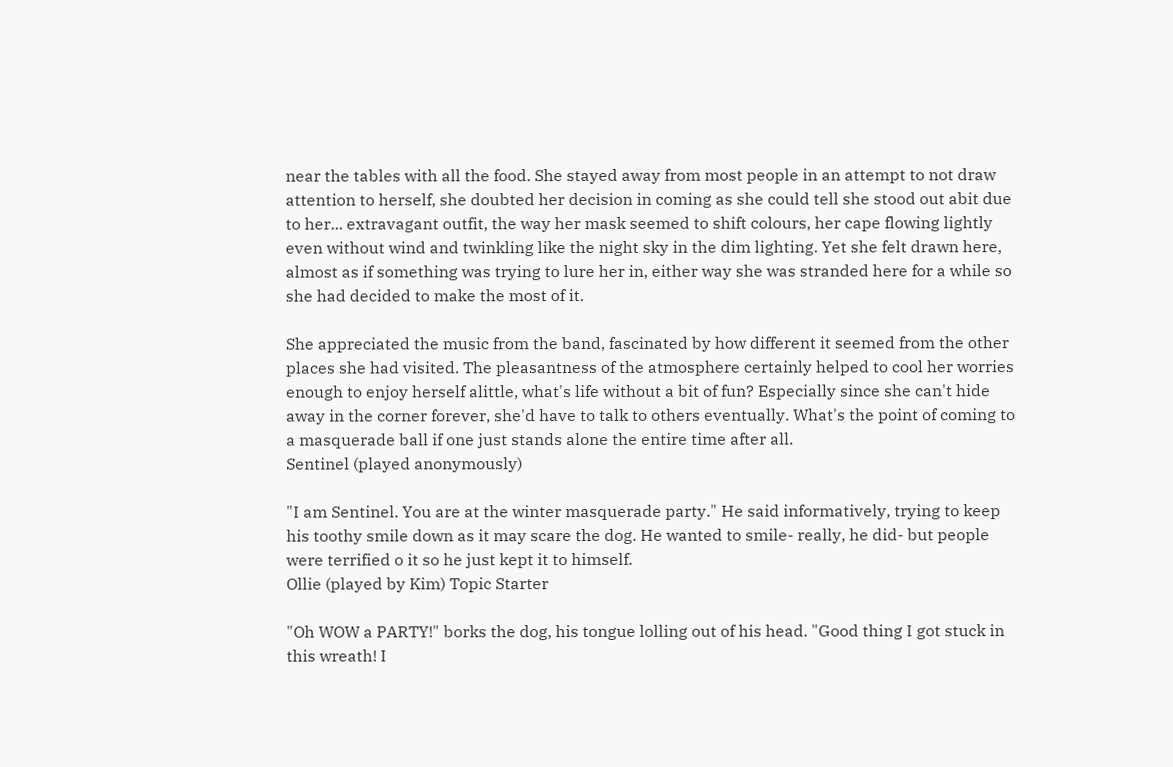near the tables with all the food. She stayed away from most people in an attempt to not draw attention to herself, she doubted her decision in coming as she could tell she stood out abit due to her... extravagant outfit, the way her mask seemed to shift colours, her cape flowing lightly even without wind and twinkling like the night sky in the dim lighting. Yet she felt drawn here, almost as if something was trying to lure her in, either way she was stranded here for a while so she had decided to make the most of it.

She appreciated the music from the band, fascinated by how different it seemed from the other places she had visited. The pleasantness of the atmosphere certainly helped to cool her worries enough to enjoy herself alittle, what's life without a bit of fun? Especially since she can't hide away in the corner forever, she'd have to talk to others eventually. What's the point of coming to a masquerade ball if one just stands alone the entire time after all.
Sentinel (played anonymously)

"I am Sentinel. You are at the winter masquerade party." He said informatively, trying to keep his toothy smile down as it may scare the dog. He wanted to smile- really, he did- but people were terrified o it so he just kept it to himself.
Ollie (played by Kim) Topic Starter

"Oh WOW a PARTY!" borks the dog, his tongue lolling out of his head. "Good thing I got stuck in this wreath! I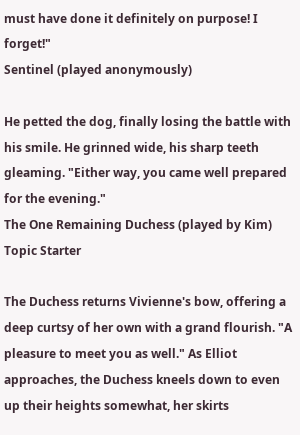must have done it definitely on purpose! I forget!"
Sentinel (played anonymously)

He petted the dog, finally losing the battle with his smile. He grinned wide, his sharp teeth gleaming. "Either way, you came well prepared for the evening."
The One Remaining Duchess (played by Kim) Topic Starter

The Duchess returns Vivienne's bow, offering a deep curtsy of her own with a grand flourish. "A pleasure to meet you as well." As Elliot approaches, the Duchess kneels down to even up their heights somewhat, her skirts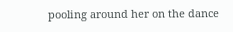pooling around her on the dance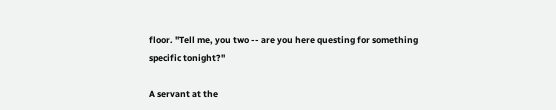floor. "Tell me, you two -- are you here questing for something specific tonight?"

A servant at the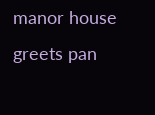manor house greets pan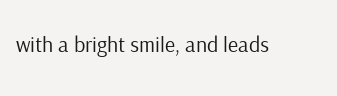with a bright smile, and leads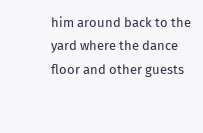him around back to the yard where the dance floor and other guests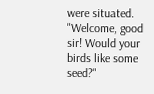were situated. "Welcome, good sir! Would your birds like some seed?"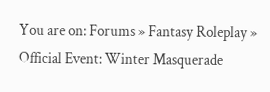You are on: Forums » Fantasy Roleplay » Official Event: Winter Masquerade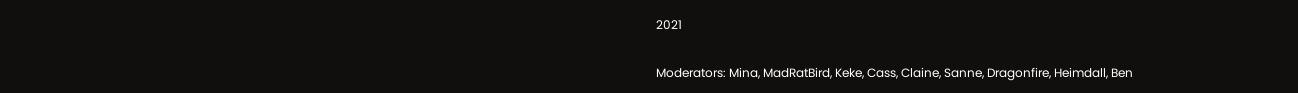2021

Moderators: Mina, MadRatBird, Keke, Cass, Claine, Sanne, Dragonfire, Heimdall, Ben